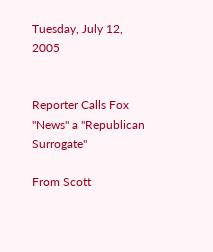Tuesday, July 12, 2005


Reporter Calls Fox "News" a "Republican Surrogate"

From Scott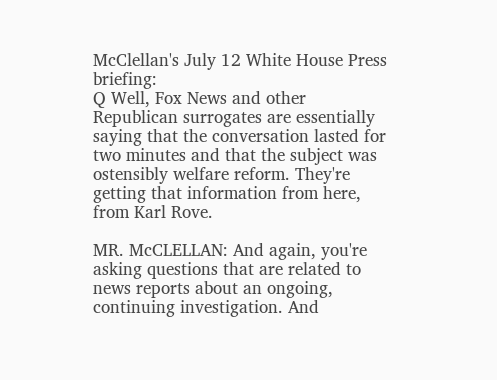McClellan's July 12 White House Press briefing:
Q Well, Fox News and other Republican surrogates are essentially saying that the conversation lasted for two minutes and that the subject was ostensibly welfare reform. They're getting that information from here, from Karl Rove.

MR. McCLELLAN: And again, you're asking questions that are related to news reports about an ongoing, continuing investigation. And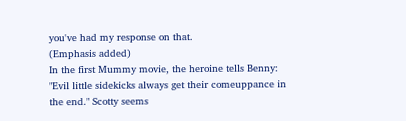you've had my response on that.
(Emphasis added)
In the first Mummy movie, the heroine tells Benny: "Evil little sidekicks always get their comeuppance in the end." Scotty seems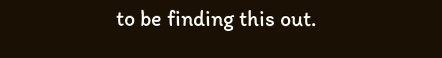to be finding this out.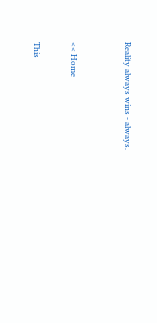Reality always wins - always.


<< Home

This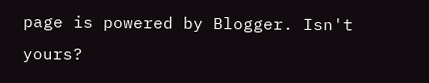page is powered by Blogger. Isn't yours?